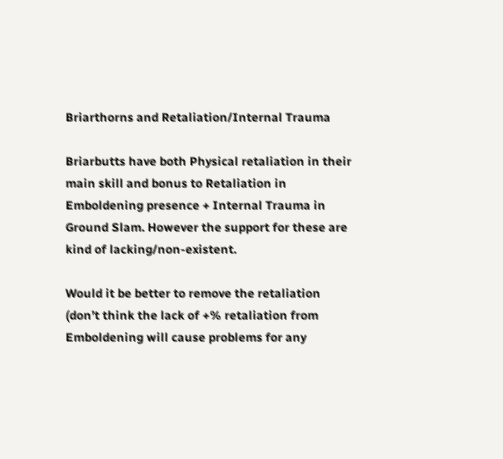Briarthorns and Retaliation/Internal Trauma

Briarbutts have both Physical retaliation in their main skill and bonus to Retaliation in Emboldening presence + Internal Trauma in Ground Slam. However the support for these are kind of lacking/non-existent.

Would it be better to remove the retaliation (don’t think the lack of +% retaliation from Emboldening will cause problems for any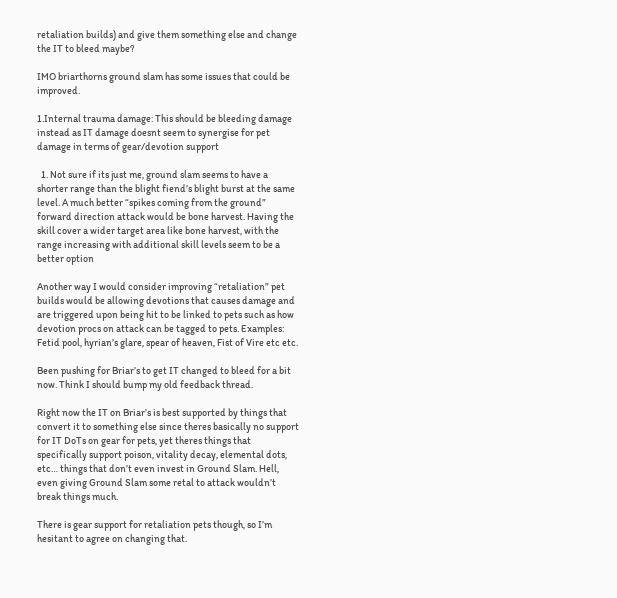retaliation builds) and give them something else and change the IT to bleed maybe?

IMO briarthorns ground slam has some issues that could be improved.

1.Internal trauma damage: This should be bleeding damage instead as IT damage doesnt seem to synergise for pet damage in terms of gear/devotion support

  1. Not sure if its just me, ground slam seems to have a shorter range than the blight fiend’s blight burst at the same level. A much better “spikes coming from the ground” forward direction attack would be bone harvest. Having the skill cover a wider target area like bone harvest, with the range increasing with additional skill levels seem to be a better option

Another way I would consider improving “retaliation” pet builds would be allowing devotions that causes damage and are triggered upon being hit to be linked to pets such as how devotion procs on attack can be tagged to pets. Examples: Fetid pool, hyrian’s glare, spear of heaven, Fist of Vire etc etc.

Been pushing for Briar’s to get IT changed to bleed for a bit now. Think I should bump my old feedback thread.

Right now the IT on Briar’s is best supported by things that convert it to something else since theres basically no support for IT DoTs on gear for pets, yet theres things that specifically support poison, vitality decay, elemental dots, etc… things that don’t even invest in Ground Slam. Hell, even giving Ground Slam some retal to attack wouldn’t break things much.

There is gear support for retaliation pets though, so I’m hesitant to agree on changing that.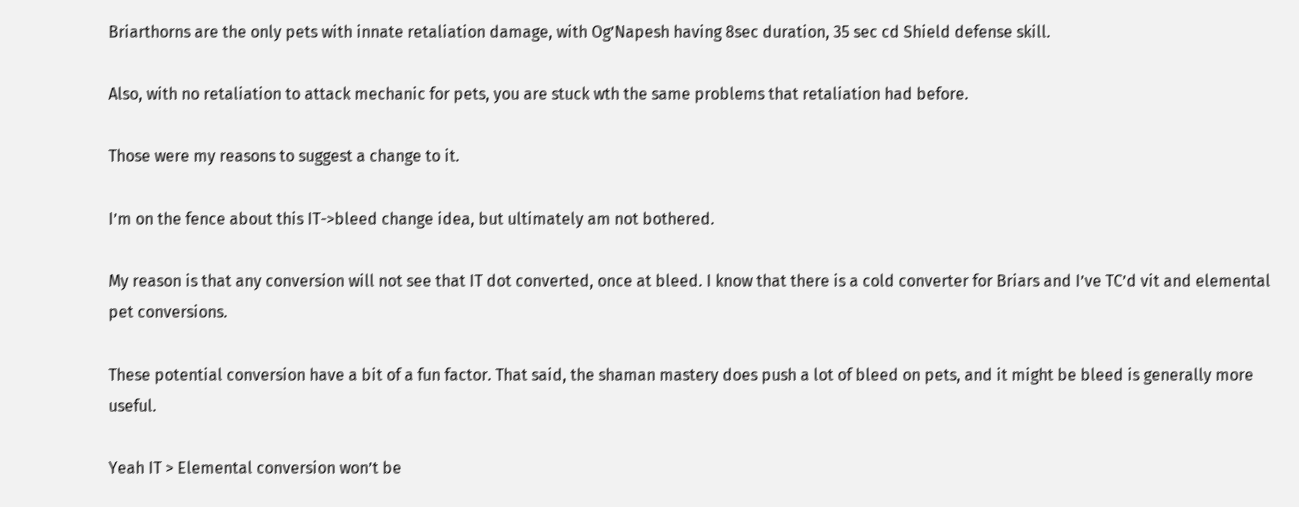Briarthorns are the only pets with innate retaliation damage, with Og’Napesh having 8sec duration, 35 sec cd Shield defense skill.

Also, with no retaliation to attack mechanic for pets, you are stuck wth the same problems that retaliation had before.

Those were my reasons to suggest a change to it.

I’m on the fence about this IT->bleed change idea, but ultimately am not bothered.

My reason is that any conversion will not see that IT dot converted, once at bleed. I know that there is a cold converter for Briars and I’ve TC’d vit and elemental pet conversions.

These potential conversion have a bit of a fun factor. That said, the shaman mastery does push a lot of bleed on pets, and it might be bleed is generally more useful.

Yeah IT > Elemental conversion won’t be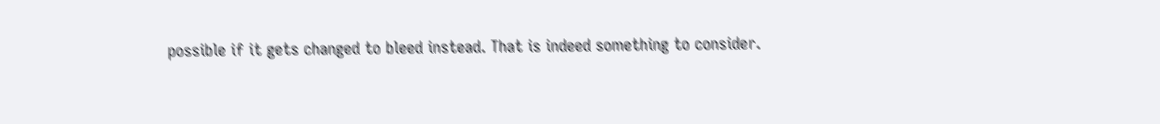possible if it gets changed to bleed instead. That is indeed something to consider.